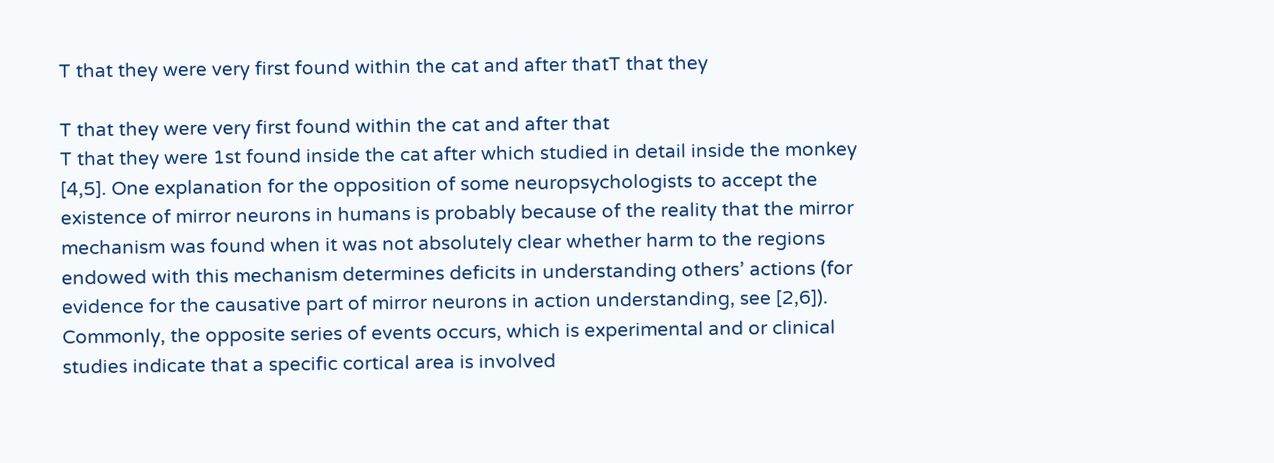T that they were very first found within the cat and after thatT that they

T that they were very first found within the cat and after that
T that they were 1st found inside the cat after which studied in detail inside the monkey [4,5]. One explanation for the opposition of some neuropsychologists to accept the existence of mirror neurons in humans is probably because of the reality that the mirror mechanism was found when it was not absolutely clear whether harm to the regions endowed with this mechanism determines deficits in understanding others’ actions (for evidence for the causative part of mirror neurons in action understanding, see [2,6]). Commonly, the opposite series of events occurs, which is experimental and or clinical studies indicate that a specific cortical area is involved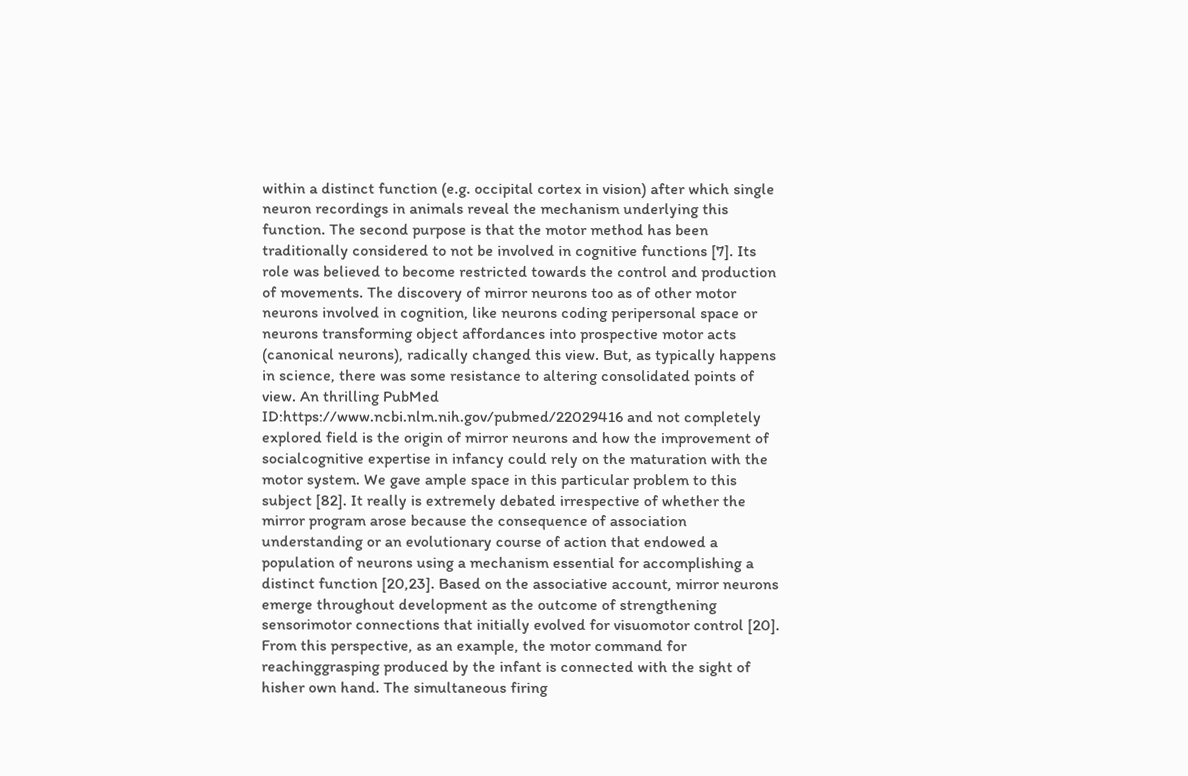within a distinct function (e.g. occipital cortex in vision) after which single neuron recordings in animals reveal the mechanism underlying this function. The second purpose is that the motor method has been traditionally considered to not be involved in cognitive functions [7]. Its role was believed to become restricted towards the control and production of movements. The discovery of mirror neurons too as of other motor neurons involved in cognition, like neurons coding peripersonal space or neurons transforming object affordances into prospective motor acts (canonical neurons), radically changed this view. But, as typically happens in science, there was some resistance to altering consolidated points of view. An thrilling PubMed ID:https://www.ncbi.nlm.nih.gov/pubmed/22029416 and not completely explored field is the origin of mirror neurons and how the improvement of socialcognitive expertise in infancy could rely on the maturation with the motor system. We gave ample space in this particular problem to this subject [82]. It really is extremely debated irrespective of whether the mirror program arose because the consequence of association understanding or an evolutionary course of action that endowed a population of neurons using a mechanism essential for accomplishing a distinct function [20,23]. Based on the associative account, mirror neurons emerge throughout development as the outcome of strengthening sensorimotor connections that initially evolved for visuomotor control [20]. From this perspective, as an example, the motor command for reachinggrasping produced by the infant is connected with the sight of hisher own hand. The simultaneous firing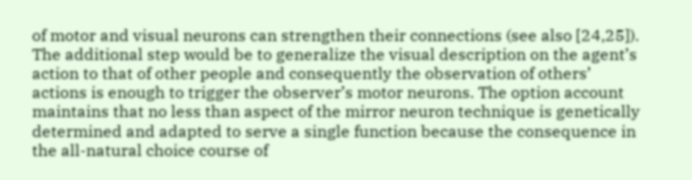of motor and visual neurons can strengthen their connections (see also [24,25]). The additional step would be to generalize the visual description on the agent’s action to that of other people and consequently the observation of others’ actions is enough to trigger the observer’s motor neurons. The option account maintains that no less than aspect of the mirror neuron technique is genetically determined and adapted to serve a single function because the consequence in the all-natural choice course of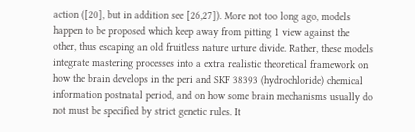action ([20], but in addition see [26,27]). More not too long ago, models happen to be proposed which keep away from pitting 1 view against the other, thus escaping an old fruitless nature urture divide. Rather, these models integrate mastering processes into a extra realistic theoretical framework on how the brain develops in the peri and SKF 38393 (hydrochloride) chemical information postnatal period, and on how some brain mechanisms usually do not must be specified by strict genetic rules. It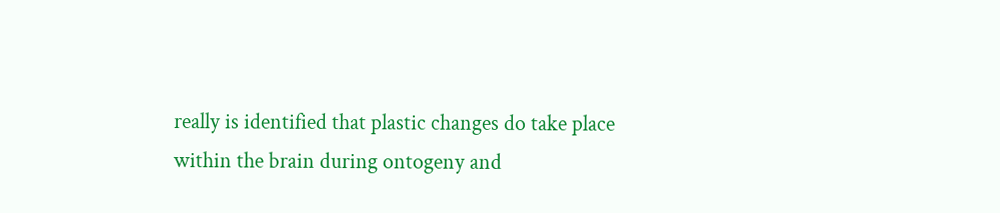really is identified that plastic changes do take place within the brain during ontogeny and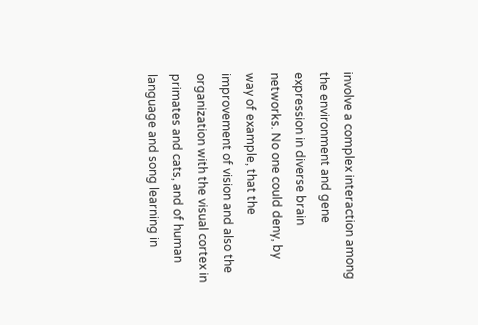involve a complex interaction among the environment and gene expression in diverse brain networks. No one could deny, by way of example, that the improvement of vision and also the organization with the visual cortex in primates and cats, and of human language and song learning in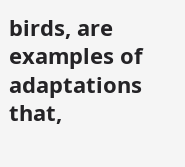birds, are examples of adaptations that,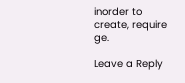inorder to create, require ge.

Leave a Reply